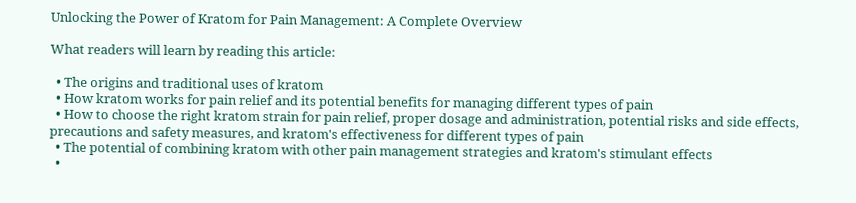Unlocking the Power of Kratom for Pain Management: A Complete Overview

What readers will learn by reading this article:

  • The origins and traditional uses of kratom
  • How kratom works for pain relief and its potential benefits for managing different types of pain
  • How to choose the right kratom strain for pain relief, proper dosage and administration, potential risks and side effects, precautions and safety measures, and kratom's effectiveness for different types of pain
  • The potential of combining kratom with other pain management strategies and kratom's stimulant effects
  •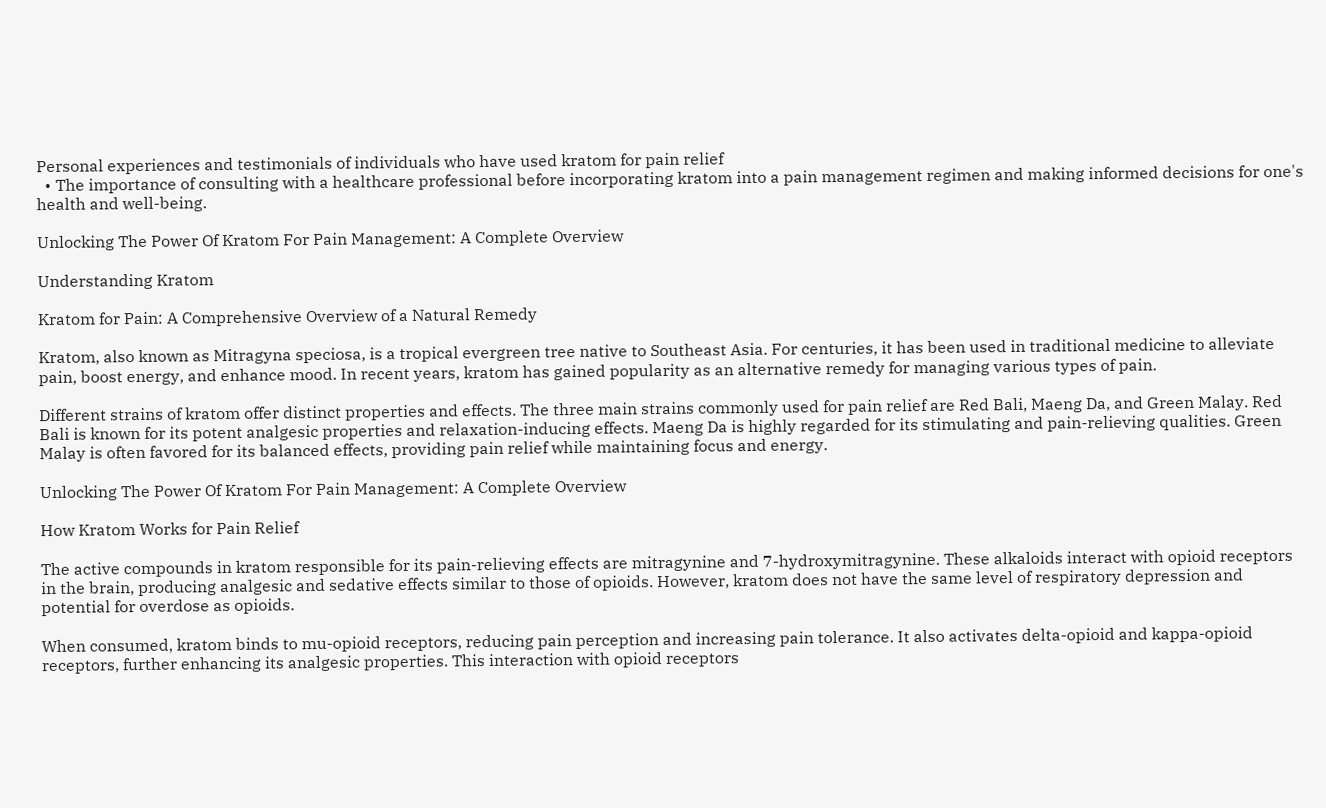Personal experiences and testimonials of individuals who have used kratom for pain relief
  • The importance of consulting with a healthcare professional before incorporating kratom into a pain management regimen and making informed decisions for one's health and well-being.

Unlocking The Power Of Kratom For Pain Management: A Complete Overview

Understanding Kratom

Kratom for Pain: A Comprehensive Overview of a Natural Remedy

Kratom, also known as Mitragyna speciosa, is a tropical evergreen tree native to Southeast Asia. For centuries, it has been used in traditional medicine to alleviate pain, boost energy, and enhance mood. In recent years, kratom has gained popularity as an alternative remedy for managing various types of pain.

Different strains of kratom offer distinct properties and effects. The three main strains commonly used for pain relief are Red Bali, Maeng Da, and Green Malay. Red Bali is known for its potent analgesic properties and relaxation-inducing effects. Maeng Da is highly regarded for its stimulating and pain-relieving qualities. Green Malay is often favored for its balanced effects, providing pain relief while maintaining focus and energy.

Unlocking The Power Of Kratom For Pain Management: A Complete Overview

How Kratom Works for Pain Relief

The active compounds in kratom responsible for its pain-relieving effects are mitragynine and 7-hydroxymitragynine. These alkaloids interact with opioid receptors in the brain, producing analgesic and sedative effects similar to those of opioids. However, kratom does not have the same level of respiratory depression and potential for overdose as opioids.

When consumed, kratom binds to mu-opioid receptors, reducing pain perception and increasing pain tolerance. It also activates delta-opioid and kappa-opioid receptors, further enhancing its analgesic properties. This interaction with opioid receptors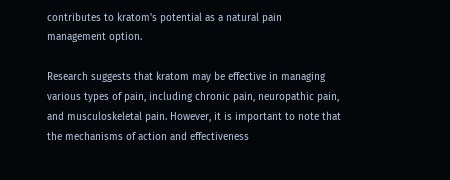contributes to kratom's potential as a natural pain management option.

Research suggests that kratom may be effective in managing various types of pain, including chronic pain, neuropathic pain, and musculoskeletal pain. However, it is important to note that the mechanisms of action and effectiveness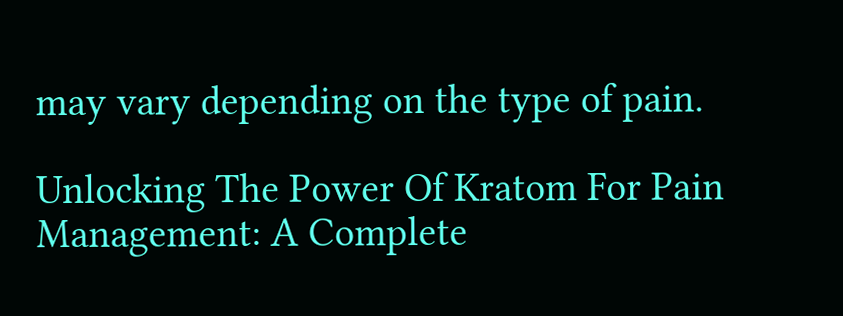may vary depending on the type of pain.

Unlocking The Power Of Kratom For Pain Management: A Complete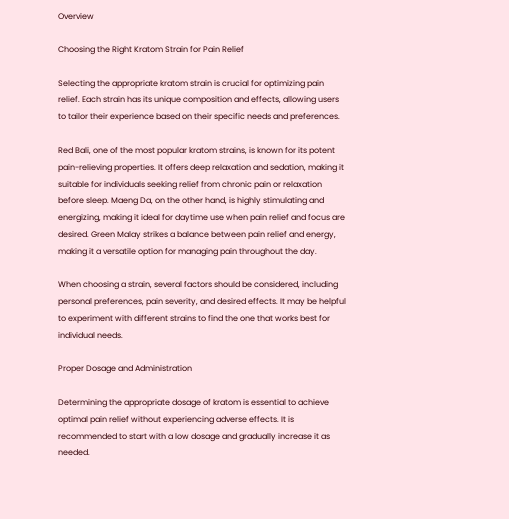Overview

Choosing the Right Kratom Strain for Pain Relief

Selecting the appropriate kratom strain is crucial for optimizing pain relief. Each strain has its unique composition and effects, allowing users to tailor their experience based on their specific needs and preferences.

Red Bali, one of the most popular kratom strains, is known for its potent pain-relieving properties. It offers deep relaxation and sedation, making it suitable for individuals seeking relief from chronic pain or relaxation before sleep. Maeng Da, on the other hand, is highly stimulating and energizing, making it ideal for daytime use when pain relief and focus are desired. Green Malay strikes a balance between pain relief and energy, making it a versatile option for managing pain throughout the day.

When choosing a strain, several factors should be considered, including personal preferences, pain severity, and desired effects. It may be helpful to experiment with different strains to find the one that works best for individual needs.

Proper Dosage and Administration

Determining the appropriate dosage of kratom is essential to achieve optimal pain relief without experiencing adverse effects. It is recommended to start with a low dosage and gradually increase it as needed.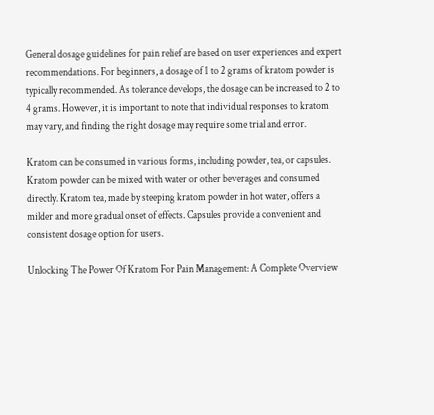General dosage guidelines for pain relief are based on user experiences and expert recommendations. For beginners, a dosage of 1 to 2 grams of kratom powder is typically recommended. As tolerance develops, the dosage can be increased to 2 to 4 grams. However, it is important to note that individual responses to kratom may vary, and finding the right dosage may require some trial and error.

Kratom can be consumed in various forms, including powder, tea, or capsules. Kratom powder can be mixed with water or other beverages and consumed directly. Kratom tea, made by steeping kratom powder in hot water, offers a milder and more gradual onset of effects. Capsules provide a convenient and consistent dosage option for users.

Unlocking The Power Of Kratom For Pain Management: A Complete Overview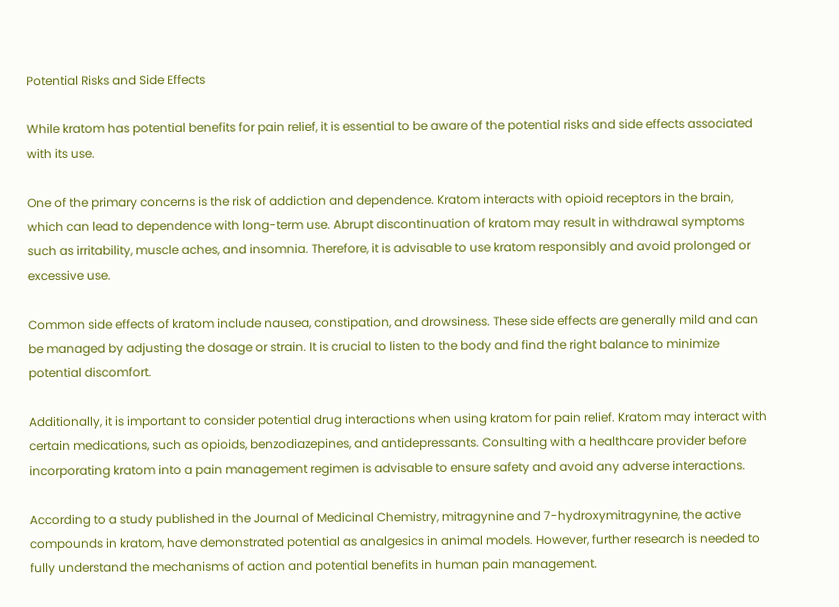Potential Risks and Side Effects

While kratom has potential benefits for pain relief, it is essential to be aware of the potential risks and side effects associated with its use.

One of the primary concerns is the risk of addiction and dependence. Kratom interacts with opioid receptors in the brain, which can lead to dependence with long-term use. Abrupt discontinuation of kratom may result in withdrawal symptoms such as irritability, muscle aches, and insomnia. Therefore, it is advisable to use kratom responsibly and avoid prolonged or excessive use.

Common side effects of kratom include nausea, constipation, and drowsiness. These side effects are generally mild and can be managed by adjusting the dosage or strain. It is crucial to listen to the body and find the right balance to minimize potential discomfort.

Additionally, it is important to consider potential drug interactions when using kratom for pain relief. Kratom may interact with certain medications, such as opioids, benzodiazepines, and antidepressants. Consulting with a healthcare provider before incorporating kratom into a pain management regimen is advisable to ensure safety and avoid any adverse interactions.

According to a study published in the Journal of Medicinal Chemistry, mitragynine and 7-hydroxymitragynine, the active compounds in kratom, have demonstrated potential as analgesics in animal models. However, further research is needed to fully understand the mechanisms of action and potential benefits in human pain management.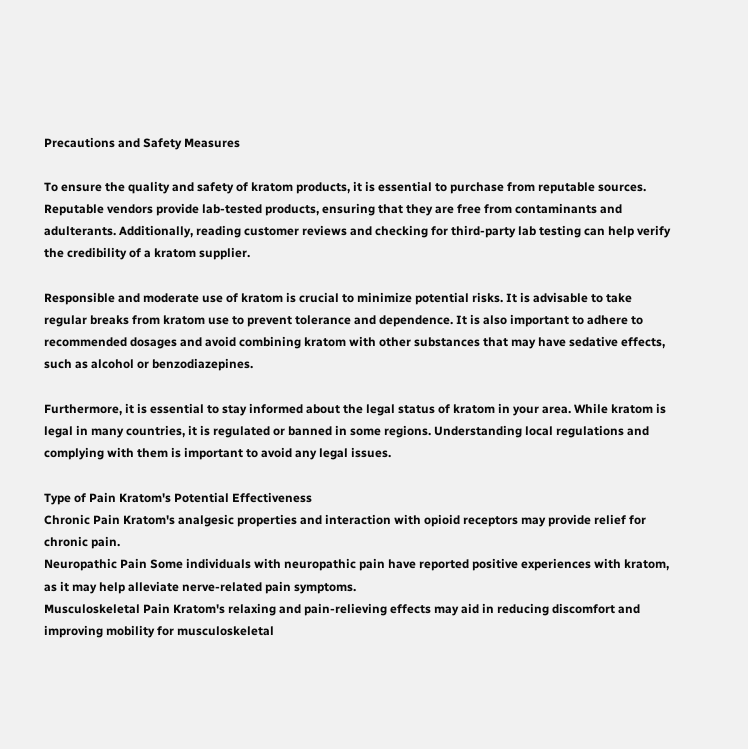Precautions and Safety Measures

To ensure the quality and safety of kratom products, it is essential to purchase from reputable sources. Reputable vendors provide lab-tested products, ensuring that they are free from contaminants and adulterants. Additionally, reading customer reviews and checking for third-party lab testing can help verify the credibility of a kratom supplier.

Responsible and moderate use of kratom is crucial to minimize potential risks. It is advisable to take regular breaks from kratom use to prevent tolerance and dependence. It is also important to adhere to recommended dosages and avoid combining kratom with other substances that may have sedative effects, such as alcohol or benzodiazepines.

Furthermore, it is essential to stay informed about the legal status of kratom in your area. While kratom is legal in many countries, it is regulated or banned in some regions. Understanding local regulations and complying with them is important to avoid any legal issues.

Type of Pain Kratom's Potential Effectiveness
Chronic Pain Kratom's analgesic properties and interaction with opioid receptors may provide relief for chronic pain.
Neuropathic Pain Some individuals with neuropathic pain have reported positive experiences with kratom, as it may help alleviate nerve-related pain symptoms.
Musculoskeletal Pain Kratom's relaxing and pain-relieving effects may aid in reducing discomfort and improving mobility for musculoskeletal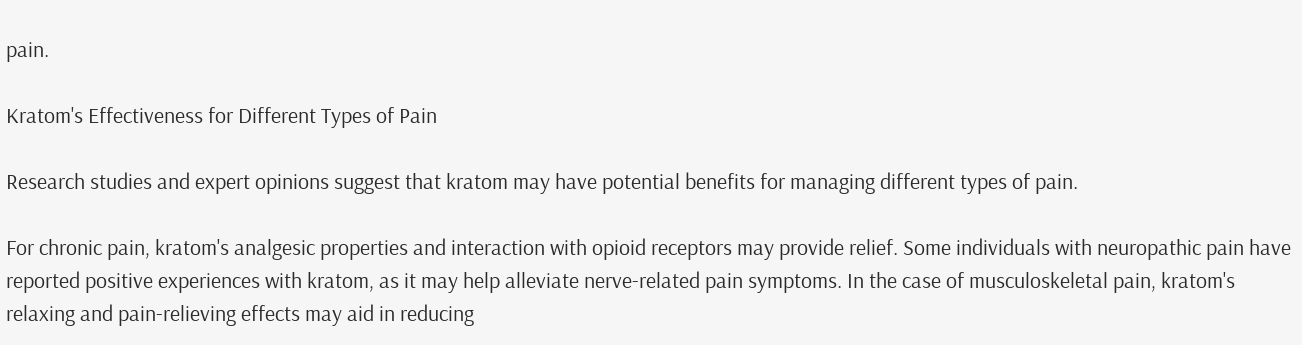pain.

Kratom's Effectiveness for Different Types of Pain

Research studies and expert opinions suggest that kratom may have potential benefits for managing different types of pain.

For chronic pain, kratom's analgesic properties and interaction with opioid receptors may provide relief. Some individuals with neuropathic pain have reported positive experiences with kratom, as it may help alleviate nerve-related pain symptoms. In the case of musculoskeletal pain, kratom's relaxing and pain-relieving effects may aid in reducing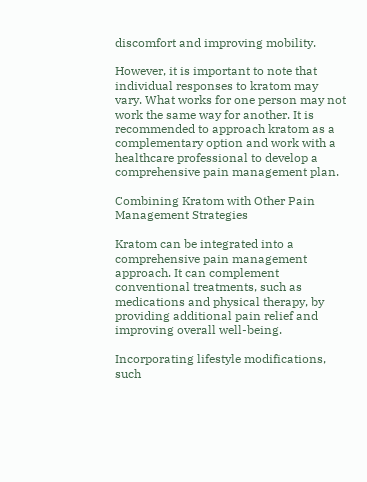discomfort and improving mobility.

However, it is important to note that individual responses to kratom may vary. What works for one person may not work the same way for another. It is recommended to approach kratom as a complementary option and work with a healthcare professional to develop a comprehensive pain management plan.

Combining Kratom with Other Pain Management Strategies

Kratom can be integrated into a comprehensive pain management approach. It can complement conventional treatments, such as medications and physical therapy, by providing additional pain relief and improving overall well-being.

Incorporating lifestyle modifications, such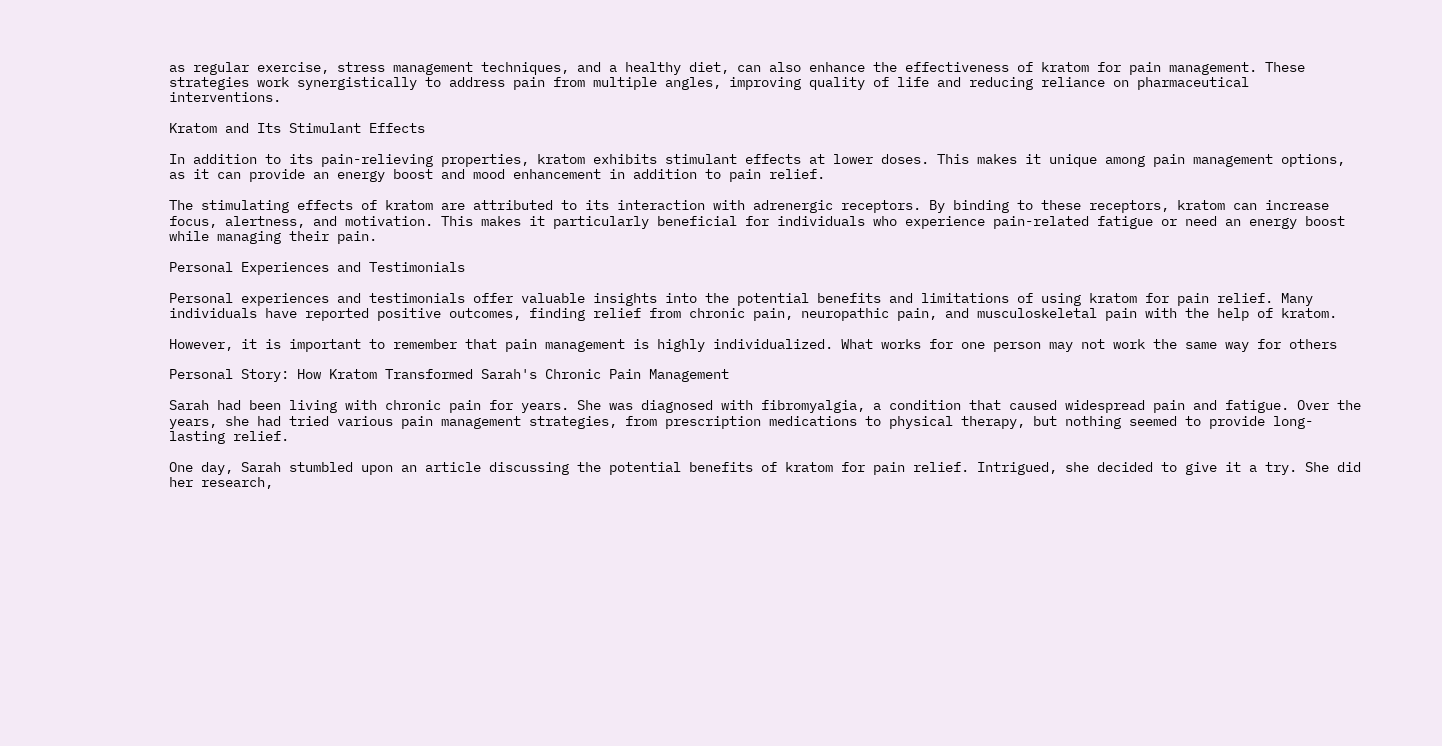as regular exercise, stress management techniques, and a healthy diet, can also enhance the effectiveness of kratom for pain management. These strategies work synergistically to address pain from multiple angles, improving quality of life and reducing reliance on pharmaceutical interventions.

Kratom and Its Stimulant Effects

In addition to its pain-relieving properties, kratom exhibits stimulant effects at lower doses. This makes it unique among pain management options, as it can provide an energy boost and mood enhancement in addition to pain relief.

The stimulating effects of kratom are attributed to its interaction with adrenergic receptors. By binding to these receptors, kratom can increase focus, alertness, and motivation. This makes it particularly beneficial for individuals who experience pain-related fatigue or need an energy boost while managing their pain.

Personal Experiences and Testimonials

Personal experiences and testimonials offer valuable insights into the potential benefits and limitations of using kratom for pain relief. Many individuals have reported positive outcomes, finding relief from chronic pain, neuropathic pain, and musculoskeletal pain with the help of kratom.

However, it is important to remember that pain management is highly individualized. What works for one person may not work the same way for others

Personal Story: How Kratom Transformed Sarah's Chronic Pain Management

Sarah had been living with chronic pain for years. She was diagnosed with fibromyalgia, a condition that caused widespread pain and fatigue. Over the years, she had tried various pain management strategies, from prescription medications to physical therapy, but nothing seemed to provide long-lasting relief.

One day, Sarah stumbled upon an article discussing the potential benefits of kratom for pain relief. Intrigued, she decided to give it a try. She did her research,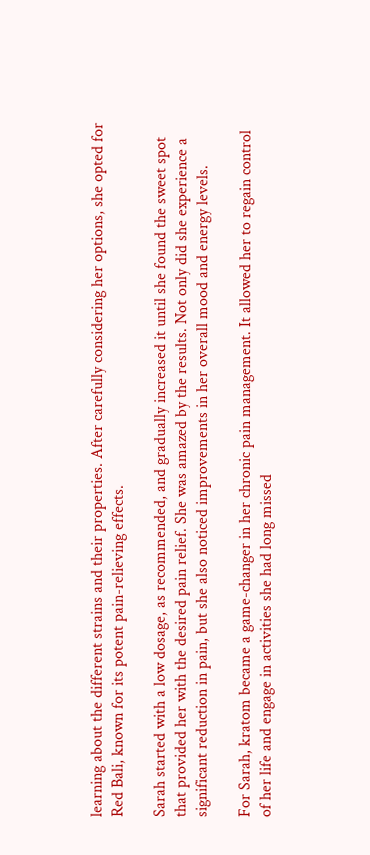learning about the different strains and their properties. After carefully considering her options, she opted for Red Bali, known for its potent pain-relieving effects.

Sarah started with a low dosage, as recommended, and gradually increased it until she found the sweet spot that provided her with the desired pain relief. She was amazed by the results. Not only did she experience a significant reduction in pain, but she also noticed improvements in her overall mood and energy levels.

For Sarah, kratom became a game-changer in her chronic pain management. It allowed her to regain control of her life and engage in activities she had long missed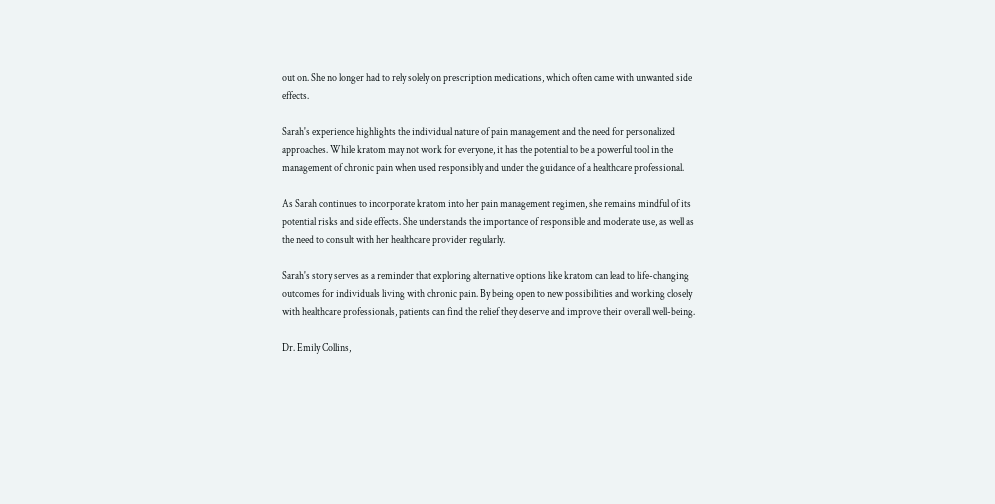out on. She no longer had to rely solely on prescription medications, which often came with unwanted side effects.

Sarah's experience highlights the individual nature of pain management and the need for personalized approaches. While kratom may not work for everyone, it has the potential to be a powerful tool in the management of chronic pain when used responsibly and under the guidance of a healthcare professional.

As Sarah continues to incorporate kratom into her pain management regimen, she remains mindful of its potential risks and side effects. She understands the importance of responsible and moderate use, as well as the need to consult with her healthcare provider regularly.

Sarah's story serves as a reminder that exploring alternative options like kratom can lead to life-changing outcomes for individuals living with chronic pain. By being open to new possibilities and working closely with healthcare professionals, patients can find the relief they deserve and improve their overall well-being.

Dr. Emily Collins,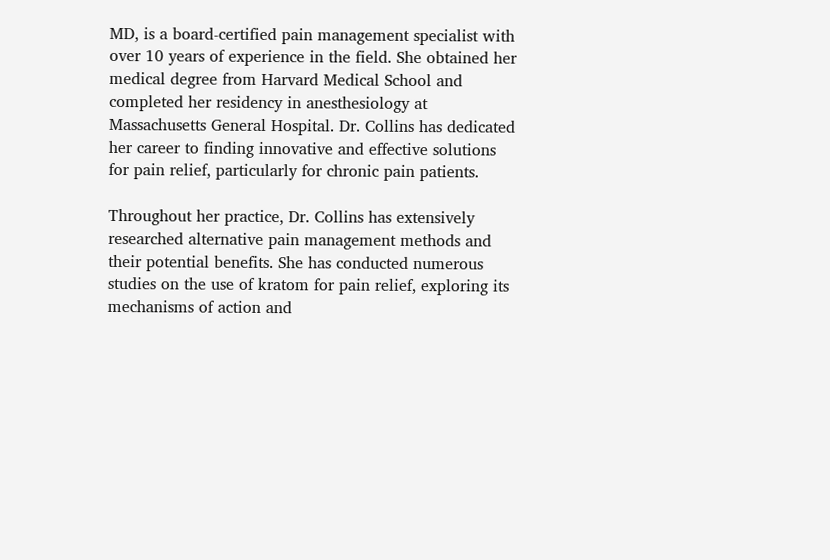MD, is a board-certified pain management specialist with over 10 years of experience in the field. She obtained her medical degree from Harvard Medical School and completed her residency in anesthesiology at Massachusetts General Hospital. Dr. Collins has dedicated her career to finding innovative and effective solutions for pain relief, particularly for chronic pain patients.

Throughout her practice, Dr. Collins has extensively researched alternative pain management methods and their potential benefits. She has conducted numerous studies on the use of kratom for pain relief, exploring its mechanisms of action and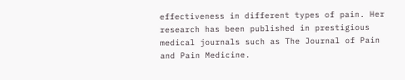effectiveness in different types of pain. Her research has been published in prestigious medical journals such as The Journal of Pain and Pain Medicine.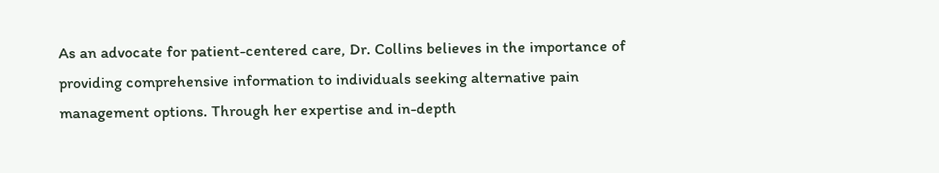As an advocate for patient-centered care, Dr. Collins believes in the importance of providing comprehensive information to individuals seeking alternative pain management options. Through her expertise and in-depth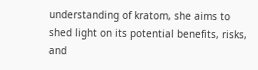understanding of kratom, she aims to shed light on its potential benefits, risks, and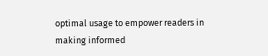optimal usage to empower readers in making informed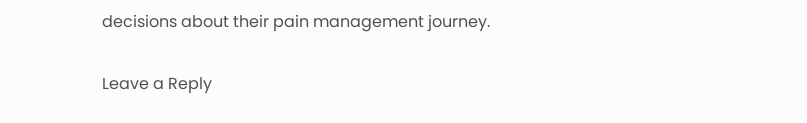decisions about their pain management journey.

Leave a Reply